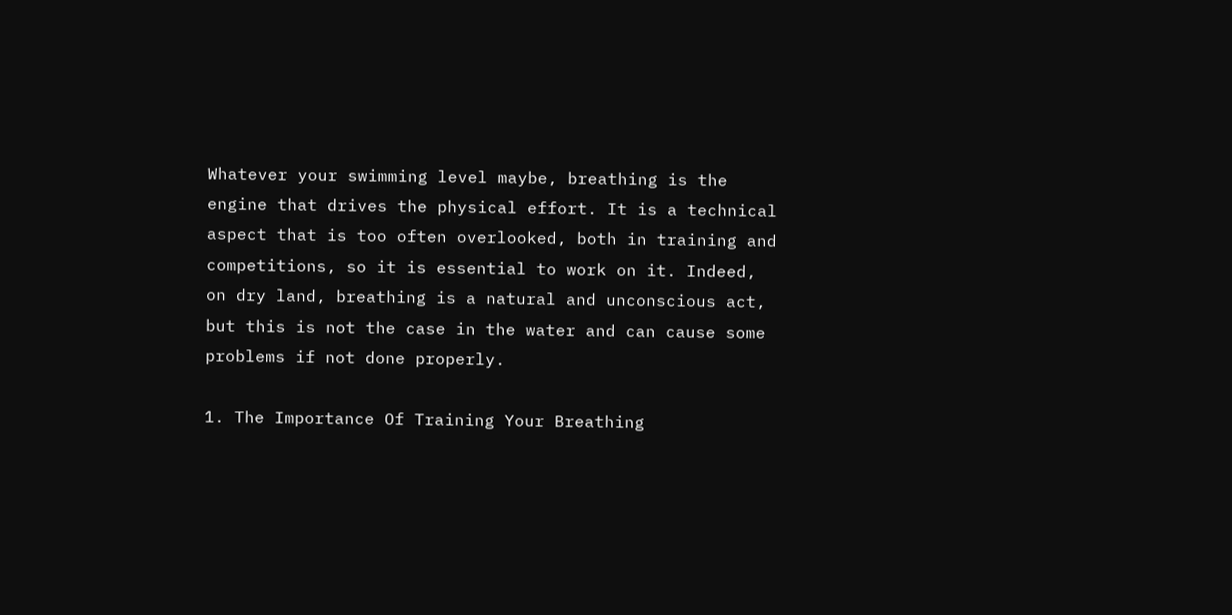Whatever your swimming level maybe, breathing is the engine that drives the physical effort. It is a technical aspect that is too often overlooked, both in training and competitions, so it is essential to work on it. Indeed, on dry land, breathing is a natural and unconscious act, but this is not the case in the water and can cause some problems if not done properly.

1. The Importance Of Training Your Breathing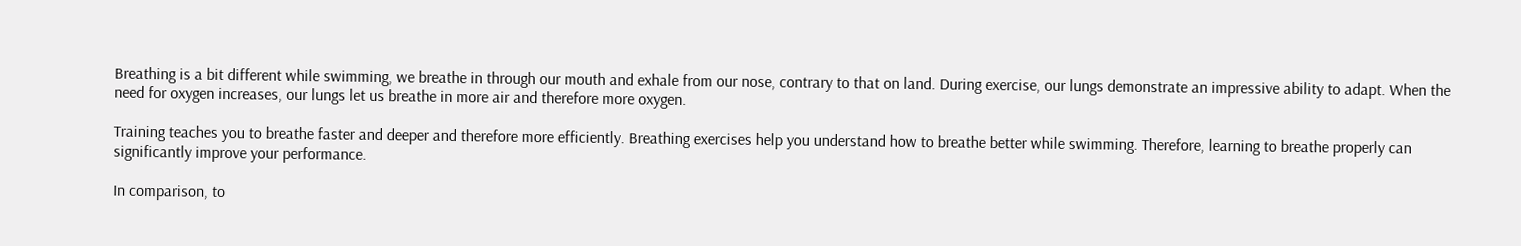Breathing is a bit different while swimming, we breathe in through our mouth and exhale from our nose, contrary to that on land. During exercise, our lungs demonstrate an impressive ability to adapt. When the need for oxygen increases, our lungs let us breathe in more air and therefore more oxygen.

Training teaches you to breathe faster and deeper and therefore more efficiently. Breathing exercises help you understand how to breathe better while swimming. Therefore, learning to breathe properly can significantly improve your performance.

In comparison, to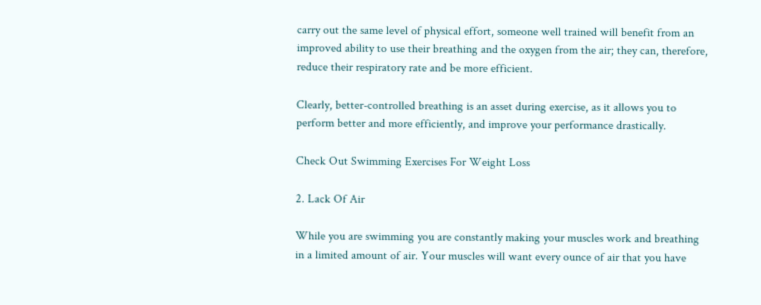carry out the same level of physical effort, someone well trained will benefit from an improved ability to use their breathing and the oxygen from the air; they can, therefore, reduce their respiratory rate and be more efficient.

Clearly, better-controlled breathing is an asset during exercise, as it allows you to perform better and more efficiently, and improve your performance drastically.

Check Out Swimming Exercises For Weight Loss

2. Lack Of Air

While you are swimming you are constantly making your muscles work and breathing in a limited amount of air. Your muscles will want every ounce of air that you have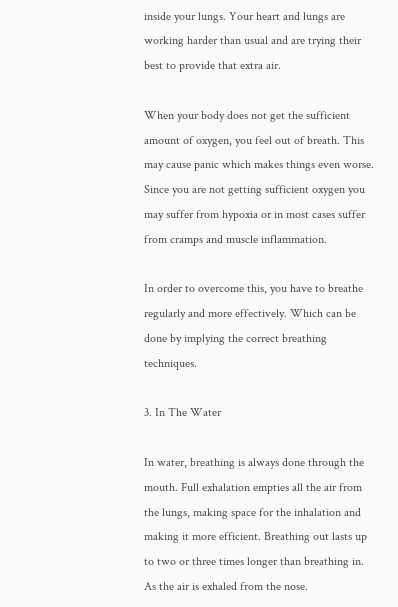inside your lungs. Your heart and lungs are working harder than usual and are trying their best to provide that extra air.

When your body does not get the sufficient amount of oxygen, you feel out of breath. This may cause panic which makes things even worse. Since you are not getting sufficient oxygen you may suffer from hypoxia or in most cases suffer from cramps and muscle inflammation.

In order to overcome this, you have to breathe regularly and more effectively. Which can be done by implying the correct breathing techniques.

3. In The Water

In water, breathing is always done through the mouth. Full exhalation empties all the air from the lungs, making space for the inhalation and making it more efficient. Breathing out lasts up to two or three times longer than breathing in. As the air is exhaled from the nose.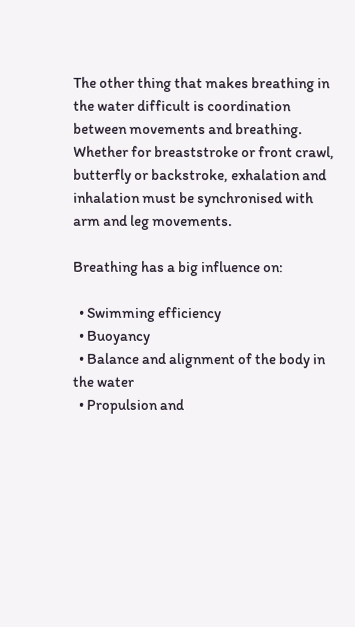The other thing that makes breathing in the water difficult is coordination between movements and breathing. Whether for breaststroke or front crawl, butterfly or backstroke, exhalation and inhalation must be synchronised with arm and leg movements.

Breathing has a big influence on:

  • Swimming efficiency
  • Buoyancy
  • Balance and alignment of the body in the water
  • Propulsion and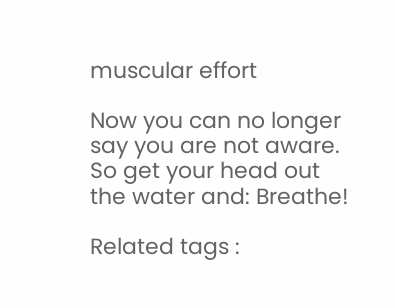muscular effort

Now you can no longer say you are not aware. So get your head out the water and: Breathe!

Related tags :